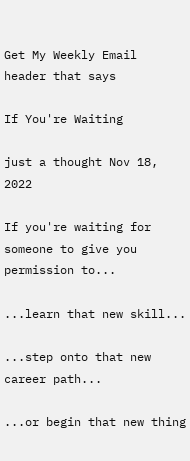Get My Weekly Email
header that says

If You're Waiting

just a thought Nov 18, 2022

If you're waiting for someone to give you permission to...

...learn that new skill...

...step onto that new career path...

...or begin that new thing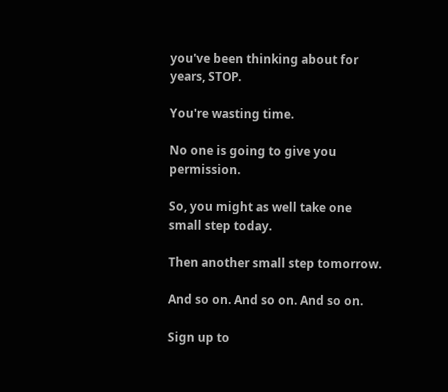you've been thinking about for years, STOP.

You're wasting time.

No one is going to give you permission.

So, you might as well take one small step today.

Then another small step tomorrow.

And so on. And so on. And so on.

Sign up to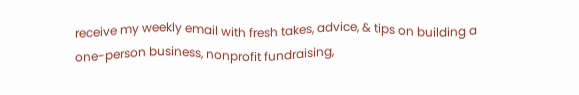receive my weekly email with fresh takes, advice, & tips on building a one-person business, nonprofit fundraising,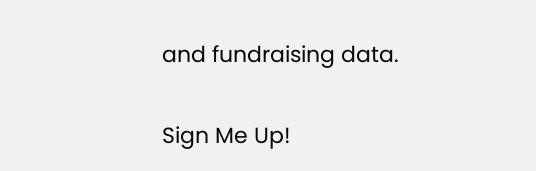and fundraising data.

Sign Me Up!